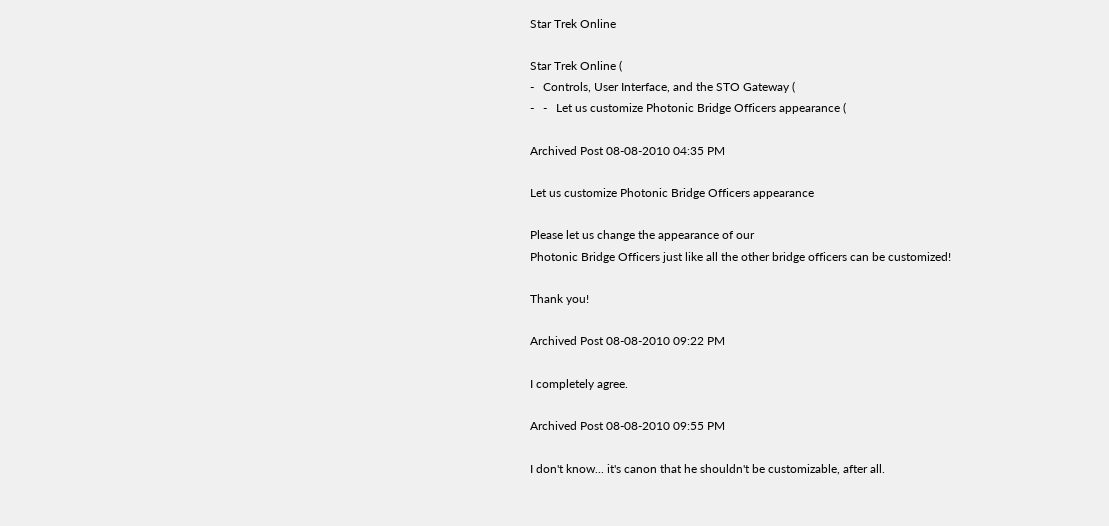Star Trek Online

Star Trek Online (
-   Controls, User Interface, and the STO Gateway (
-   -   Let us customize Photonic Bridge Officers appearance (

Archived Post 08-08-2010 04:35 PM

Let us customize Photonic Bridge Officers appearance

Please let us change the appearance of our
Photonic Bridge Officers just like all the other bridge officers can be customized!

Thank you!

Archived Post 08-08-2010 09:22 PM

I completely agree.

Archived Post 08-08-2010 09:55 PM

I don't know... it's canon that he shouldn't be customizable, after all.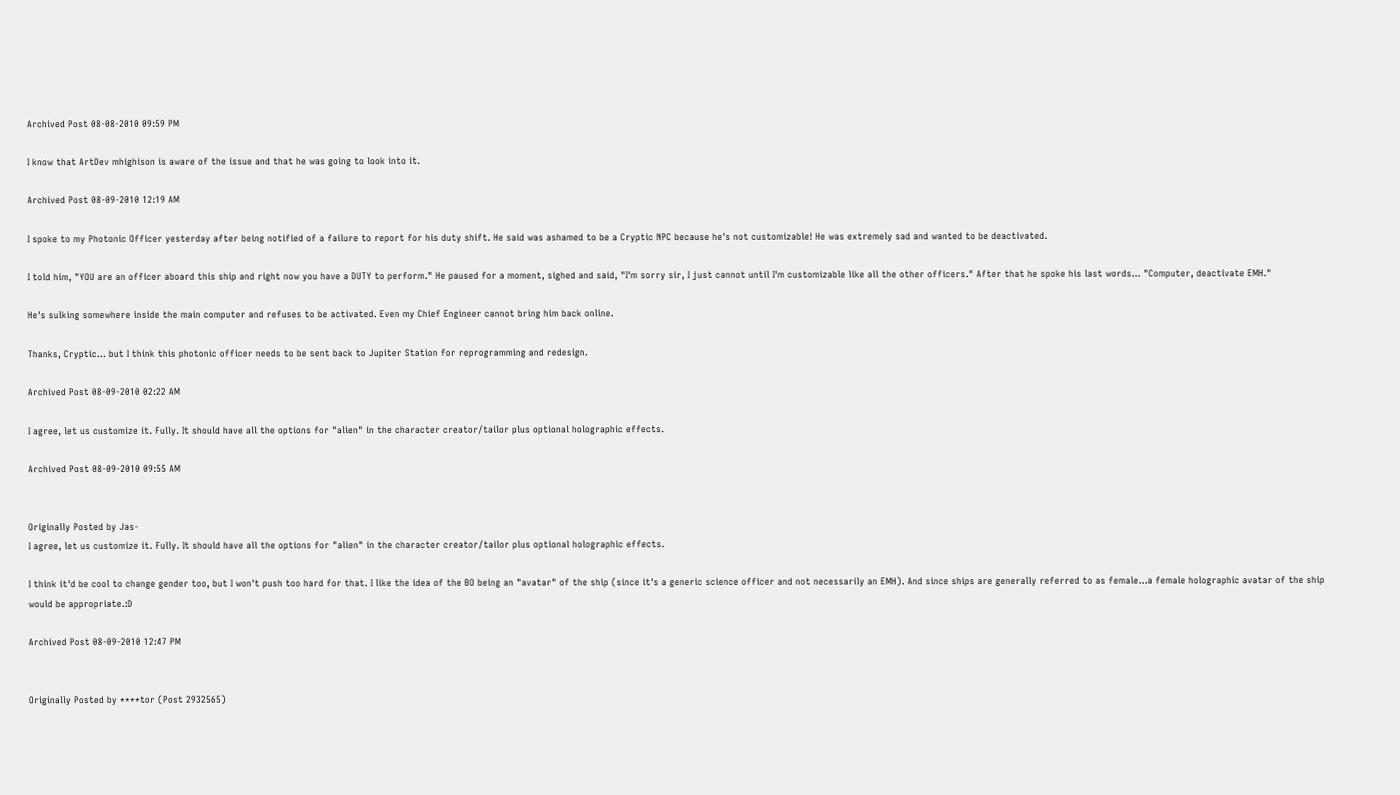Archived Post 08-08-2010 09:59 PM

I know that ArtDev mhighison is aware of the issue and that he was going to look into it.

Archived Post 08-09-2010 12:19 AM

I spoke to my Photonic Officer yesterday after being notified of a failure to report for his duty shift. He said was ashamed to be a Cryptic NPC because he's not customizable! He was extremely sad and wanted to be deactivated.

I told him, "YOU are an officer aboard this ship and right now you have a DUTY to perform." He paused for a moment, sighed and said, "I'm sorry sir, I just cannot until I'm customizable like all the other officers." After that he spoke his last words... "Computer, deactivate EMH."

He's sulking somewhere inside the main computer and refuses to be activated. Even my Chief Engineer cannot bring him back online.

Thanks, Cryptic... but I think this photonic officer needs to be sent back to Jupiter Station for reprogramming and redesign.

Archived Post 08-09-2010 02:22 AM

I agree, let us customize it. Fully. It should have all the options for "alien" in the character creator/tailor plus optional holographic effects.

Archived Post 08-09-2010 09:55 AM


Originally Posted by Jas-
I agree, let us customize it. Fully. It should have all the options for "alien" in the character creator/tailor plus optional holographic effects.

I think it'd be cool to change gender too, but I won't push too hard for that. I like the idea of the BO being an "avatar" of the ship (since it's a generic science officer and not necessarily an EMH). And since ships are generally referred to as female...a female holographic avatar of the ship would be appropriate.:D

Archived Post 08-09-2010 12:47 PM


Originally Posted by ****tor (Post 2932565)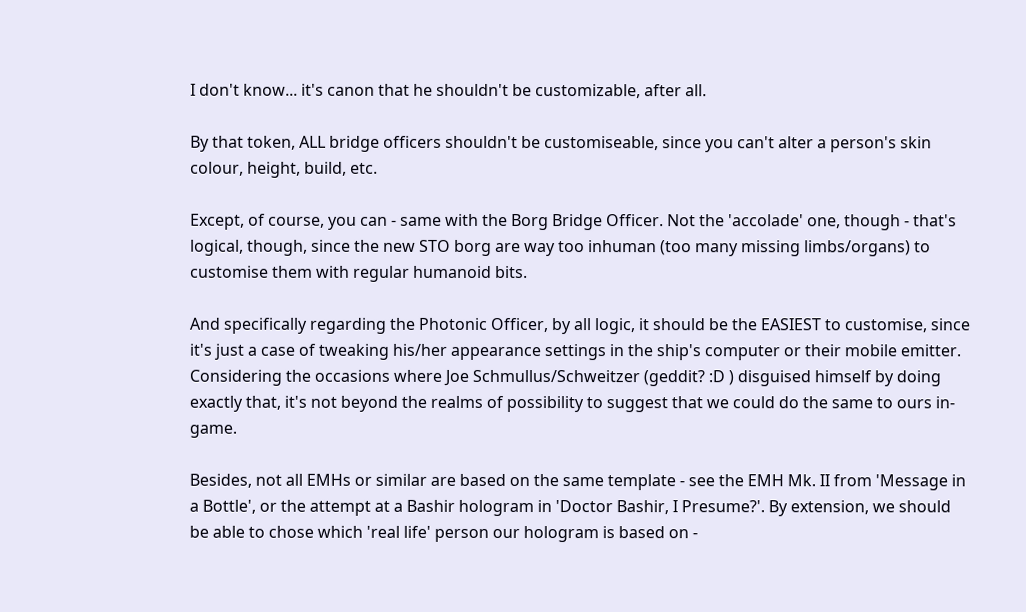I don't know... it's canon that he shouldn't be customizable, after all.

By that token, ALL bridge officers shouldn't be customiseable, since you can't alter a person's skin colour, height, build, etc.

Except, of course, you can - same with the Borg Bridge Officer. Not the 'accolade' one, though - that's logical, though, since the new STO borg are way too inhuman (too many missing limbs/organs) to customise them with regular humanoid bits.

And specifically regarding the Photonic Officer, by all logic, it should be the EASIEST to customise, since it's just a case of tweaking his/her appearance settings in the ship's computer or their mobile emitter. Considering the occasions where Joe Schmullus/Schweitzer (geddit? :D ) disguised himself by doing exactly that, it's not beyond the realms of possibility to suggest that we could do the same to ours in-game.

Besides, not all EMHs or similar are based on the same template - see the EMH Mk. II from 'Message in a Bottle', or the attempt at a Bashir hologram in 'Doctor Bashir, I Presume?'. By extension, we should be able to chose which 'real life' person our hologram is based on -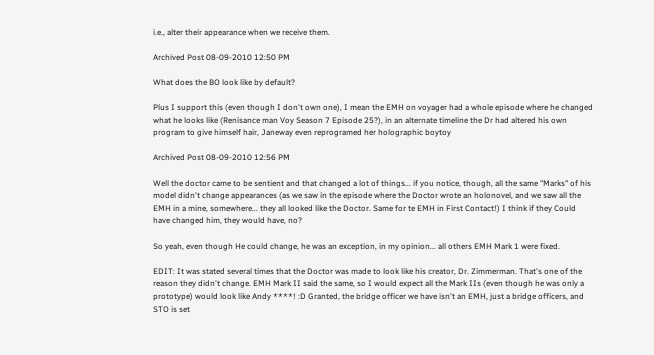i.e., alter their appearance when we receive them.

Archived Post 08-09-2010 12:50 PM

What does the BO look like by default?

Plus I support this (even though I don't own one), I mean the EMH on voyager had a whole episode where he changed what he looks like (Renisance man Voy Season 7 Episode 25?), in an alternate timeline the Dr had altered his own program to give himself hair, Janeway even reprogramed her holographic boytoy

Archived Post 08-09-2010 12:56 PM

Well the doctor came to be sentient and that changed a lot of things... if you notice, though, all the same "Marks" of his model didn't change appearances (as we saw in the episode where the Doctor wrote an holonovel, and we saw all the EMH in a mine, somewhere... they all looked like the Doctor. Same for te EMH in First Contact!) I think if they Could have changed him, they would have, no?

So yeah, even though He could change, he was an exception, in my opinion... all others EMH Mark 1 were fixed.

EDIT: It was stated several times that the Doctor was made to look like his creator, Dr. Zimmerman. That's one of the reason they didn't change. EMH Mark II said the same, so I would expect all the Mark IIs (even though he was only a prototype) would look like Andy ****! :D Granted, the bridge officer we have isn't an EMH, just a bridge officers, and STO is set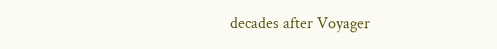decades after Voyager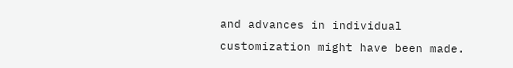and advances in individual customization might have been made.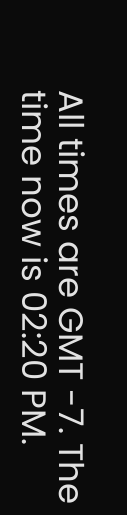All times are GMT -7. The time now is 02:20 PM.